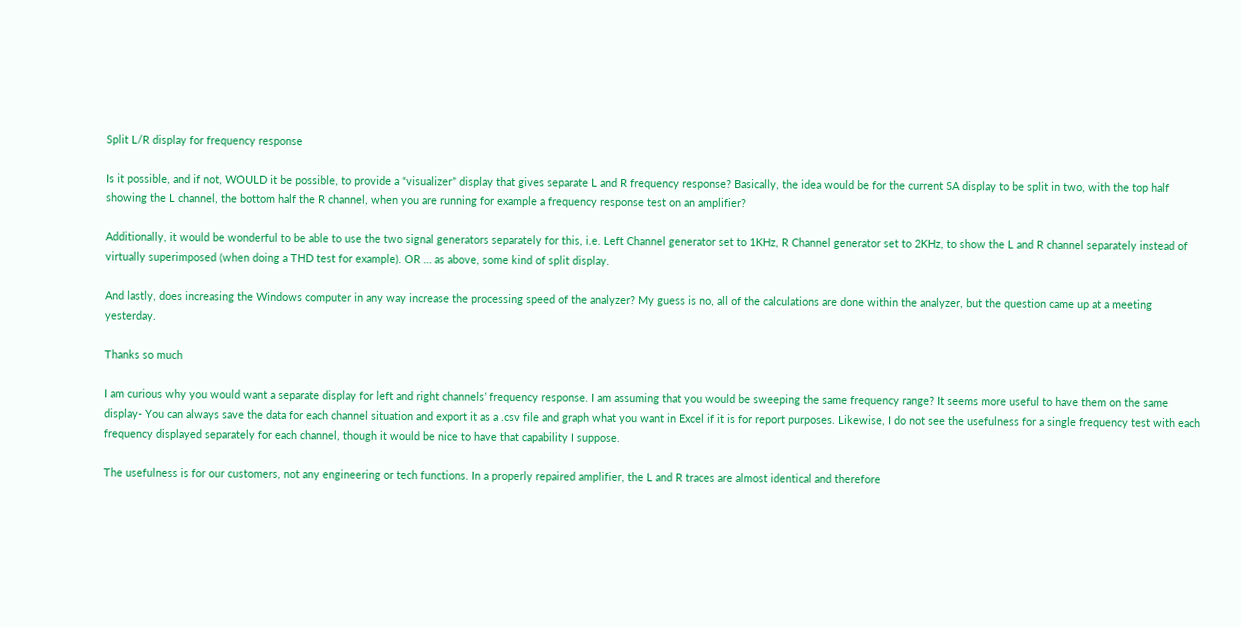Split L/R display for frequency response

Is it possible, and if not, WOULD it be possible, to provide a “visualizer” display that gives separate L and R frequency response? Basically, the idea would be for the current SA display to be split in two, with the top half showing the L channel, the bottom half the R channel, when you are running for example a frequency response test on an amplifier?

Additionally, it would be wonderful to be able to use the two signal generators separately for this, i.e. Left Channel generator set to 1KHz, R Channel generator set to 2KHz, to show the L and R channel separately instead of virtually superimposed (when doing a THD test for example). OR … as above, some kind of split display.

And lastly, does increasing the Windows computer in any way increase the processing speed of the analyzer? My guess is no, all of the calculations are done within the analyzer, but the question came up at a meeting yesterday.

Thanks so much

I am curious why you would want a separate display for left and right channels’ frequency response. I am assuming that you would be sweeping the same frequency range? It seems more useful to have them on the same display- You can always save the data for each channel situation and export it as a .csv file and graph what you want in Excel if it is for report purposes. Likewise, I do not see the usefulness for a single frequency test with each frequency displayed separately for each channel, though it would be nice to have that capability I suppose.

The usefulness is for our customers, not any engineering or tech functions. In a properly repaired amplifier, the L and R traces are almost identical and therefore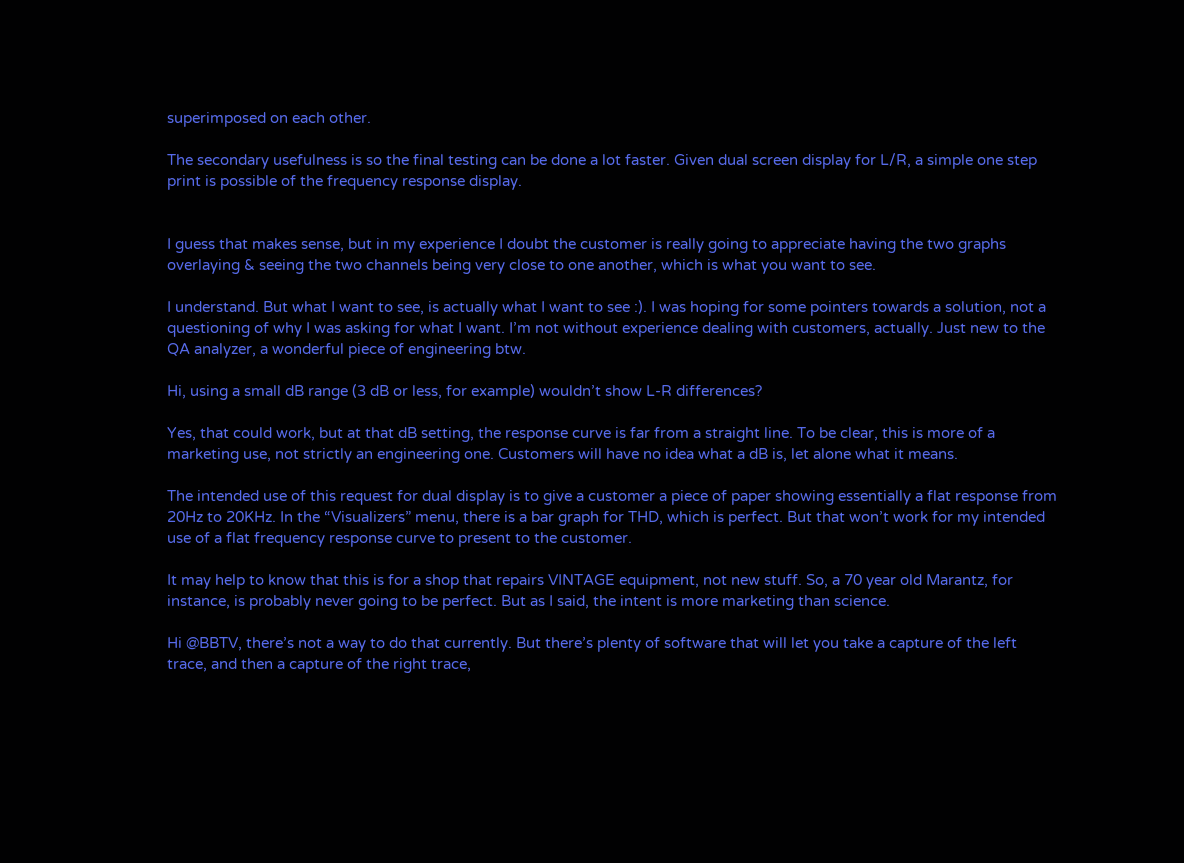superimposed on each other.

The secondary usefulness is so the final testing can be done a lot faster. Given dual screen display for L/R, a simple one step print is possible of the frequency response display.


I guess that makes sense, but in my experience I doubt the customer is really going to appreciate having the two graphs overlaying & seeing the two channels being very close to one another, which is what you want to see.

I understand. But what I want to see, is actually what I want to see :). I was hoping for some pointers towards a solution, not a questioning of why I was asking for what I want. I’m not without experience dealing with customers, actually. Just new to the QA analyzer, a wonderful piece of engineering btw.

Hi, using a small dB range (3 dB or less, for example) wouldn’t show L-R differences?

Yes, that could work, but at that dB setting, the response curve is far from a straight line. To be clear, this is more of a marketing use, not strictly an engineering one. Customers will have no idea what a dB is, let alone what it means.

The intended use of this request for dual display is to give a customer a piece of paper showing essentially a flat response from 20Hz to 20KHz. In the “Visualizers” menu, there is a bar graph for THD, which is perfect. But that won’t work for my intended use of a flat frequency response curve to present to the customer.

It may help to know that this is for a shop that repairs VINTAGE equipment, not new stuff. So, a 70 year old Marantz, for instance, is probably never going to be perfect. But as I said, the intent is more marketing than science.

Hi @BBTV, there’s not a way to do that currently. But there’s plenty of software that will let you take a capture of the left trace, and then a capture of the right trace,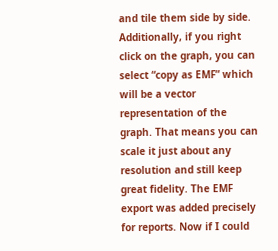and tile them side by side. Additionally, if you right click on the graph, you can select “copy as EMF” which will be a vector representation of the graph. That means you can scale it just about any resolution and still keep great fidelity. The EMF export was added precisely for reports. Now if I could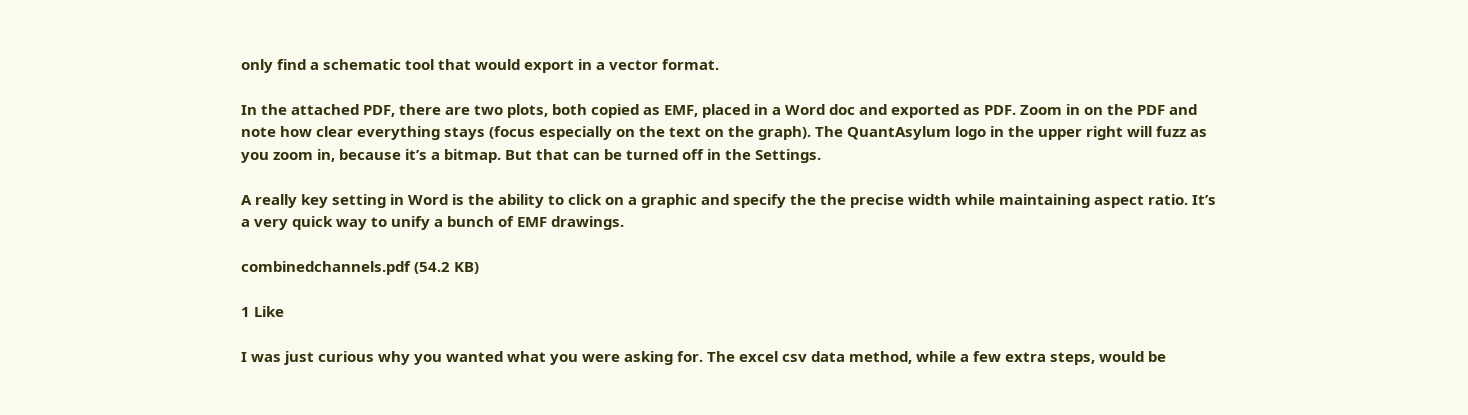only find a schematic tool that would export in a vector format.

In the attached PDF, there are two plots, both copied as EMF, placed in a Word doc and exported as PDF. Zoom in on the PDF and note how clear everything stays (focus especially on the text on the graph). The QuantAsylum logo in the upper right will fuzz as you zoom in, because it’s a bitmap. But that can be turned off in the Settings.

A really key setting in Word is the ability to click on a graphic and specify the the precise width while maintaining aspect ratio. It’s a very quick way to unify a bunch of EMF drawings.

combinedchannels.pdf (54.2 KB)

1 Like

I was just curious why you wanted what you were asking for. The excel csv data method, while a few extra steps, would be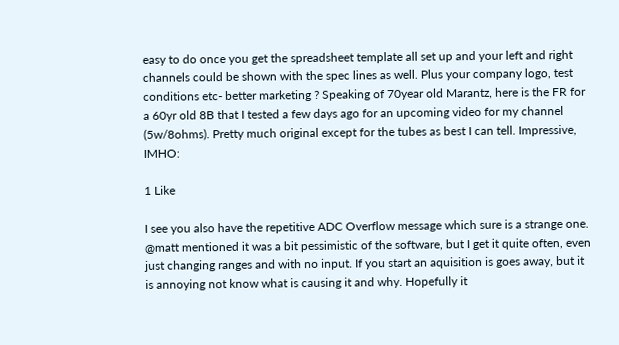easy to do once you get the spreadsheet template all set up and your left and right channels could be shown with the spec lines as well. Plus your company logo, test conditions etc- better marketing ? Speaking of 70year old Marantz, here is the FR for a 60yr old 8B that I tested a few days ago for an upcoming video for my channel (5w/8ohms). Pretty much original except for the tubes as best I can tell. Impressive, IMHO:

1 Like

I see you also have the repetitive ADC Overflow message which sure is a strange one. @matt mentioned it was a bit pessimistic of the software, but I get it quite often, even just changing ranges and with no input. If you start an aquisition is goes away, but it is annoying not know what is causing it and why. Hopefully it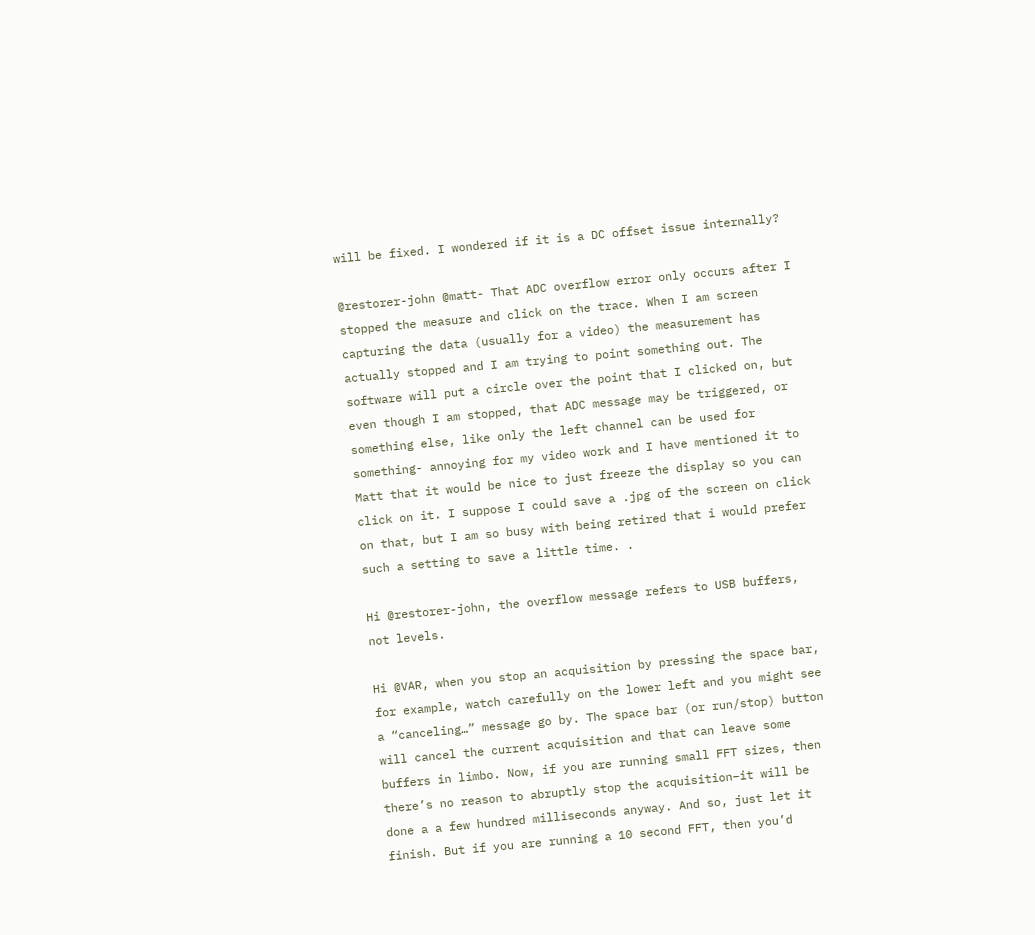will be fixed. I wondered if it is a DC offset issue internally?

@restorer-john @matt- That ADC overflow error only occurs after I stopped the measure and click on the trace. When I am screen capturing the data (usually for a video) the measurement has actually stopped and I am trying to point something out. The software will put a circle over the point that I clicked on, but even though I am stopped, that ADC message may be triggered, or something else, like only the left channel can be used for something- annoying for my video work and I have mentioned it to Matt that it would be nice to just freeze the display so you can click on it. I suppose I could save a .jpg of the screen on click on that, but I am so busy with being retired that i would prefer such a setting to save a little time. .

Hi @restorer-john, the overflow message refers to USB buffers, not levels.

Hi @VAR, when you stop an acquisition by pressing the space bar, for example, watch carefully on the lower left and you might see a “canceling…” message go by. The space bar (or run/stop) button will cancel the current acquisition and that can leave some buffers in limbo. Now, if you are running small FFT sizes, then there’s no reason to abruptly stop the acquisition–it will be done a a few hundred milliseconds anyway. And so, just let it finish. But if you are running a 10 second FFT, then you’d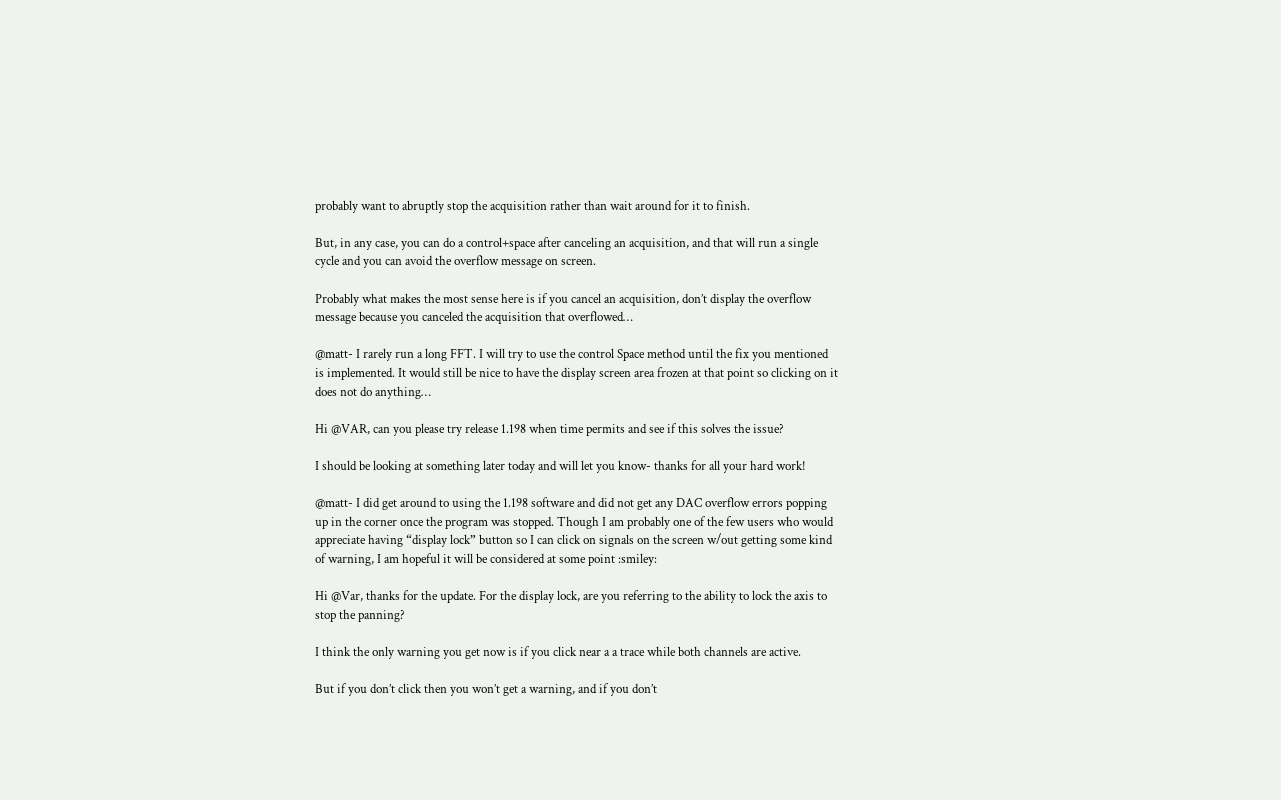probably want to abruptly stop the acquisition rather than wait around for it to finish.

But, in any case, you can do a control+space after canceling an acquisition, and that will run a single cycle and you can avoid the overflow message on screen.

Probably what makes the most sense here is if you cancel an acquisition, don’t display the overflow message because you canceled the acquisition that overflowed…

@matt- I rarely run a long FFT. I will try to use the control Space method until the fix you mentioned is implemented. It would still be nice to have the display screen area frozen at that point so clicking on it does not do anything…

Hi @VAR, can you please try release 1.198 when time permits and see if this solves the issue?

I should be looking at something later today and will let you know- thanks for all your hard work!

@matt- I did get around to using the 1.198 software and did not get any DAC overflow errors popping up in the corner once the program was stopped. Though I am probably one of the few users who would appreciate having “display lock” button so I can click on signals on the screen w/out getting some kind of warning, I am hopeful it will be considered at some point :smiley:

Hi @Var, thanks for the update. For the display lock, are you referring to the ability to lock the axis to stop the panning?

I think the only warning you get now is if you click near a a trace while both channels are active.

But if you don’t click then you won’t get a warning, and if you don’t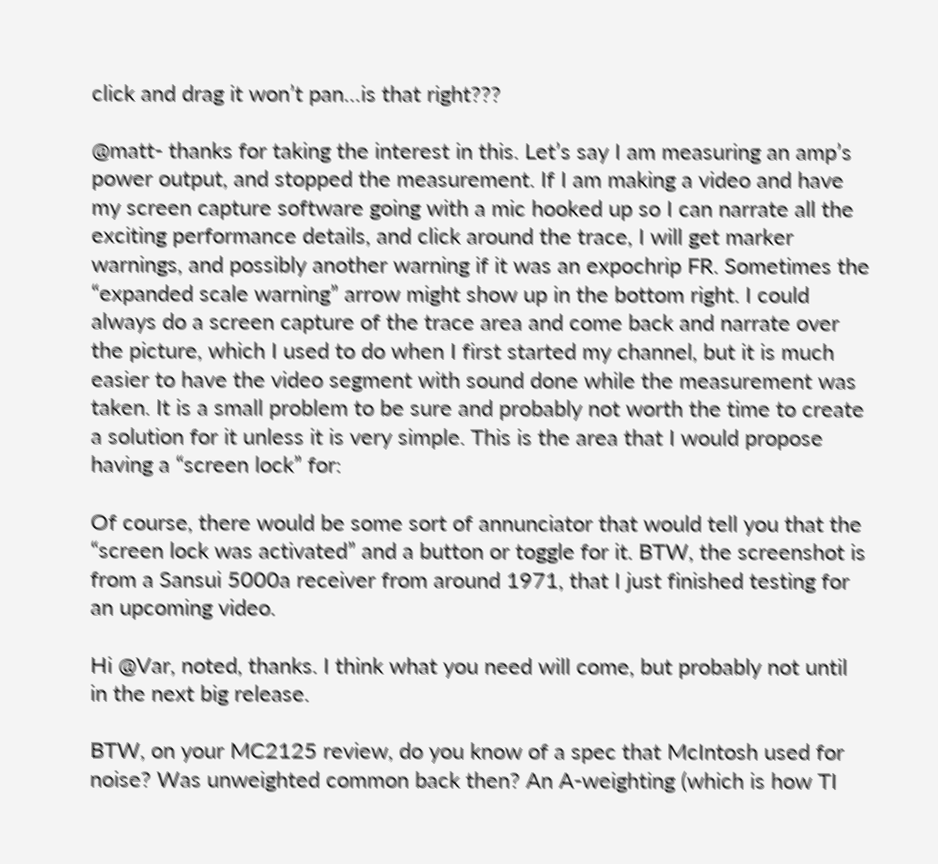click and drag it won’t pan…is that right???

@matt- thanks for taking the interest in this. Let’s say I am measuring an amp’s power output, and stopped the measurement. If I am making a video and have my screen capture software going with a mic hooked up so I can narrate all the exciting performance details, and click around the trace, I will get marker warnings, and possibly another warning if it was an expochrip FR. Sometimes the “expanded scale warning” arrow might show up in the bottom right. I could always do a screen capture of the trace area and come back and narrate over the picture, which I used to do when I first started my channel, but it is much easier to have the video segment with sound done while the measurement was taken. It is a small problem to be sure and probably not worth the time to create a solution for it unless it is very simple. This is the area that I would propose having a “screen lock” for:

Of course, there would be some sort of annunciator that would tell you that the “screen lock was activated” and a button or toggle for it. BTW, the screenshot is from a Sansui 5000a receiver from around 1971, that I just finished testing for an upcoming video.

Hi @Var, noted, thanks. I think what you need will come, but probably not until in the next big release.

BTW, on your MC2125 review, do you know of a spec that McIntosh used for noise? Was unweighted common back then? An A-weighting (which is how TI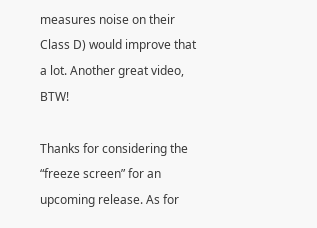measures noise on their Class D) would improve that a lot. Another great video, BTW!

Thanks for considering the “freeze screen” for an upcoming release. As for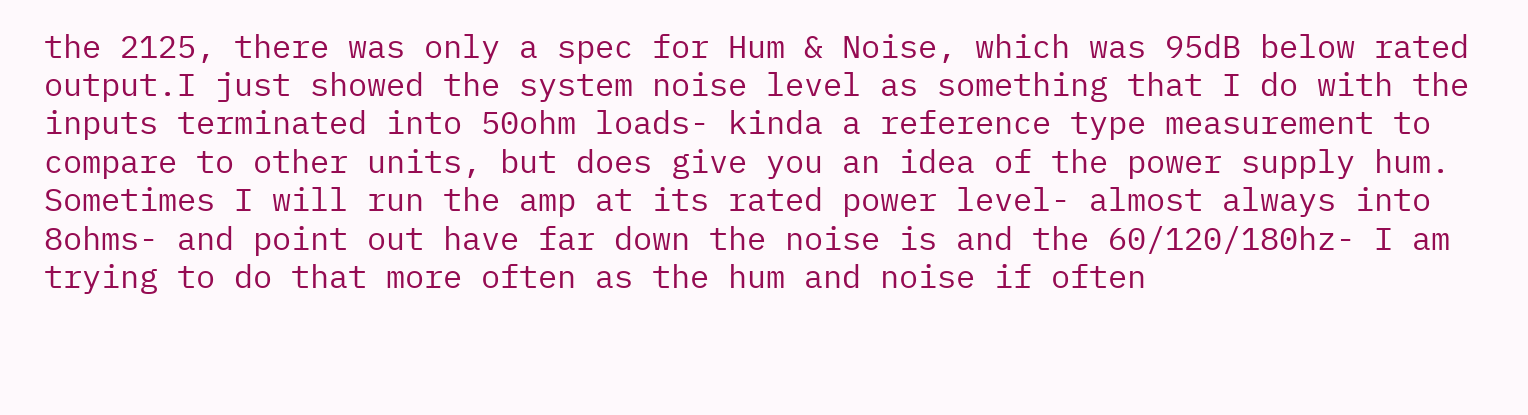the 2125, there was only a spec for Hum & Noise, which was 95dB below rated output.I just showed the system noise level as something that I do with the inputs terminated into 50ohm loads- kinda a reference type measurement to compare to other units, but does give you an idea of the power supply hum. Sometimes I will run the amp at its rated power level- almost always into 8ohms- and point out have far down the noise is and the 60/120/180hz- I am trying to do that more often as the hum and noise if often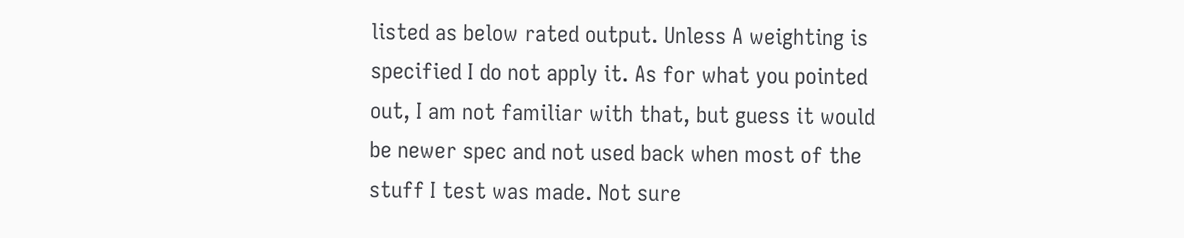listed as below rated output. Unless A weighting is specified I do not apply it. As for what you pointed out, I am not familiar with that, but guess it would be newer spec and not used back when most of the stuff I test was made. Not sure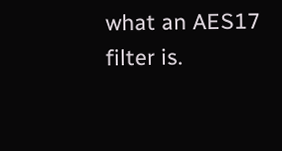what an AES17 filter is.